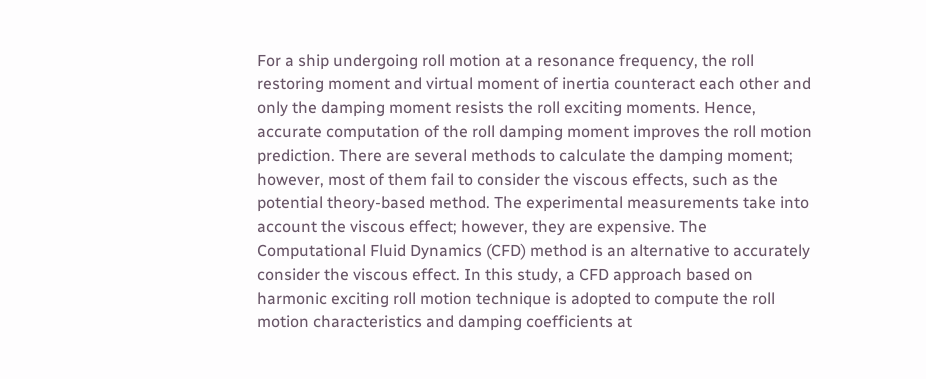For a ship undergoing roll motion at a resonance frequency, the roll restoring moment and virtual moment of inertia counteract each other and only the damping moment resists the roll exciting moments. Hence, accurate computation of the roll damping moment improves the roll motion prediction. There are several methods to calculate the damping moment; however, most of them fail to consider the viscous effects, such as the potential theory-based method. The experimental measurements take into account the viscous effect; however, they are expensive. The Computational Fluid Dynamics (CFD) method is an alternative to accurately consider the viscous effect. In this study, a CFD approach based on harmonic exciting roll motion technique is adopted to compute the roll motion characteristics and damping coefficients at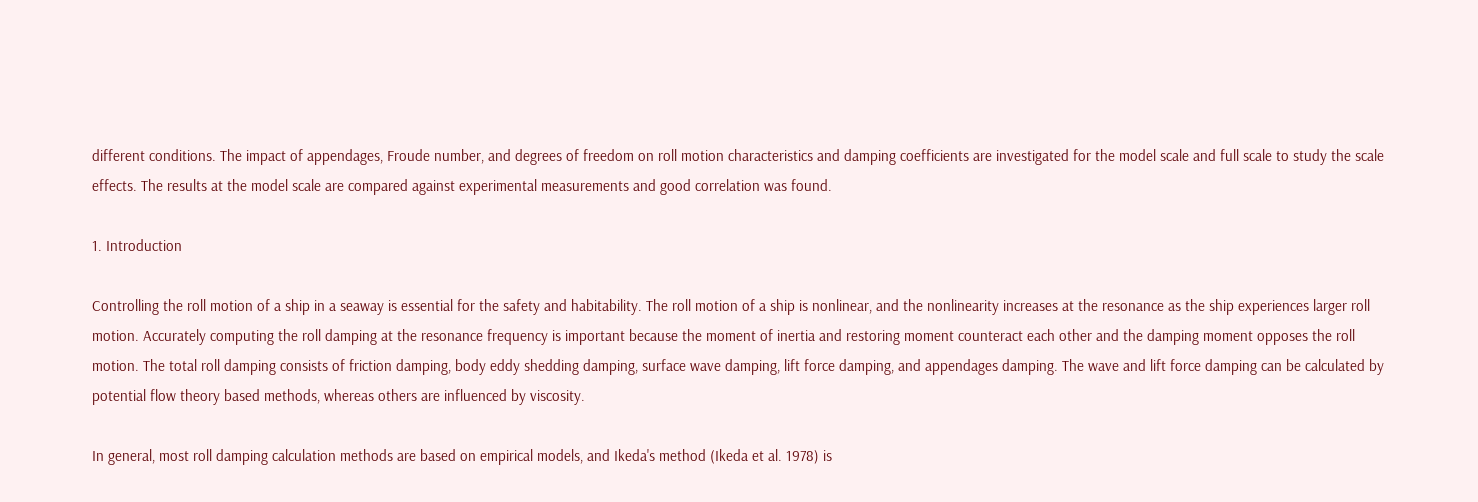different conditions. The impact of appendages, Froude number, and degrees of freedom on roll motion characteristics and damping coefficients are investigated for the model scale and full scale to study the scale effects. The results at the model scale are compared against experimental measurements and good correlation was found.

1. Introduction

Controlling the roll motion of a ship in a seaway is essential for the safety and habitability. The roll motion of a ship is nonlinear, and the nonlinearity increases at the resonance as the ship experiences larger roll motion. Accurately computing the roll damping at the resonance frequency is important because the moment of inertia and restoring moment counteract each other and the damping moment opposes the roll motion. The total roll damping consists of friction damping, body eddy shedding damping, surface wave damping, lift force damping, and appendages damping. The wave and lift force damping can be calculated by potential flow theory based methods, whereas others are influenced by viscosity.

In general, most roll damping calculation methods are based on empirical models, and Ikeda's method (Ikeda et al. 1978) is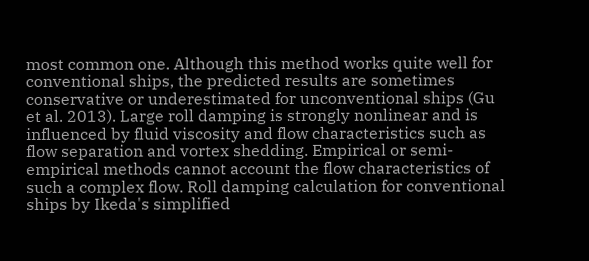most common one. Although this method works quite well for conventional ships, the predicted results are sometimes conservative or underestimated for unconventional ships (Gu et al. 2013). Large roll damping is strongly nonlinear and is influenced by fluid viscosity and flow characteristics such as flow separation and vortex shedding. Empirical or semi-empirical methods cannot account the flow characteristics of such a complex flow. Roll damping calculation for conventional ships by Ikeda's simplified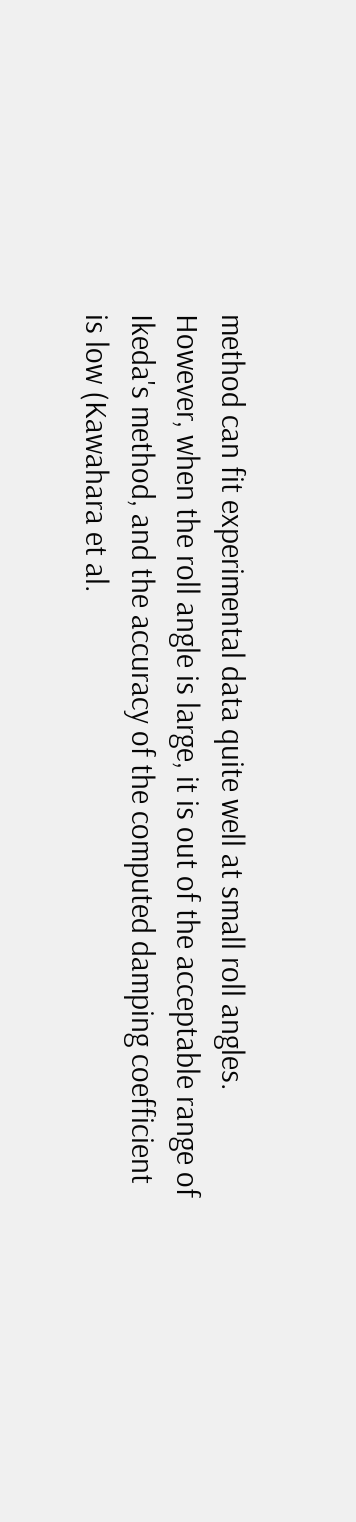method can fit experimental data quite well at small roll angles. However, when the roll angle is large, it is out of the acceptable range of Ikeda's method, and the accuracy of the computed damping coefficient is low (Kawahara et al.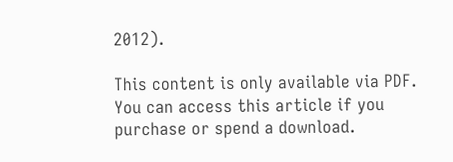2012).

This content is only available via PDF.
You can access this article if you purchase or spend a download.